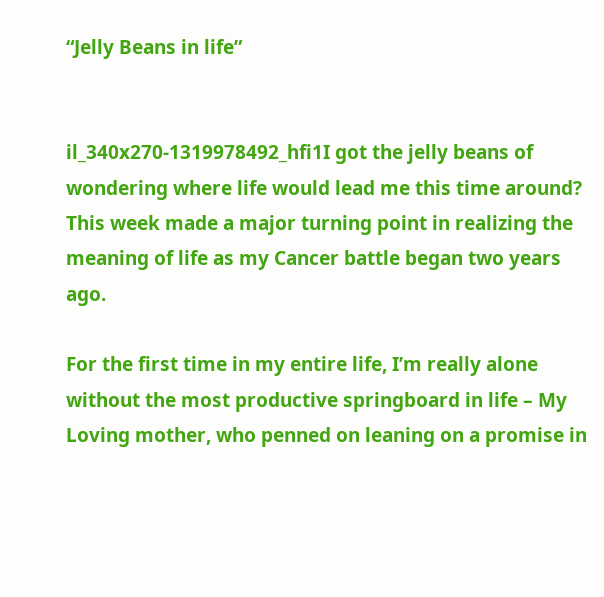“Jelly Beans in life”


il_340x270-1319978492_hfi1I got the jelly beans of wondering where life would lead me this time around? This week made a major turning point in realizing the meaning of life as my Cancer battle began two years ago.

For the first time in my entire life, I’m really alone without the most productive springboard in life – My Loving mother, who penned on leaning on a promise in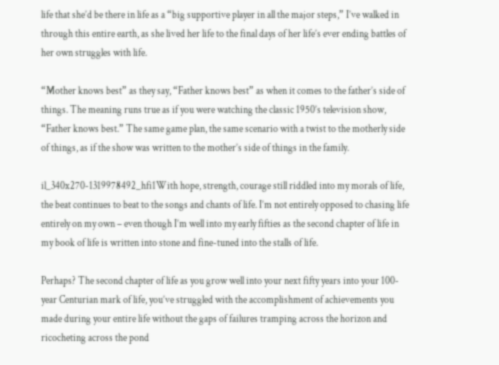life that she’d be there in life as a “big supportive player in all the major steps,” I’ve walked in through this entire earth, as she lived her life to the final days of her life’s ever ending battles of her own struggles with life.

“Mother knows best” as they say, “Father knows best” as when it comes to the father’s side of things. The meaning runs true as if you were watching the classic 1950’s television show, “Father knows best.” The same game plan, the same scenario with a twist to the motherly side of things, as if the show was written to the mother’s side of things in the family.

il_340x270-1319978492_hfi1With hope, strength, courage still riddled into my morals of life, the beat continues to beat to the songs and chants of life. I’m not entirely opposed to chasing life entirely on my own – even though I’m well into my early fifties as the second chapter of life in my book of life is written into stone and fine-tuned into the stalls of life.

Perhaps? The second chapter of life as you grow well into your next fifty years into your 100-year Centurian mark of life, you’ve struggled with the accomplishment of achievements you made during your entire life without the gaps of failures tramping across the horizon and ricocheting across the pond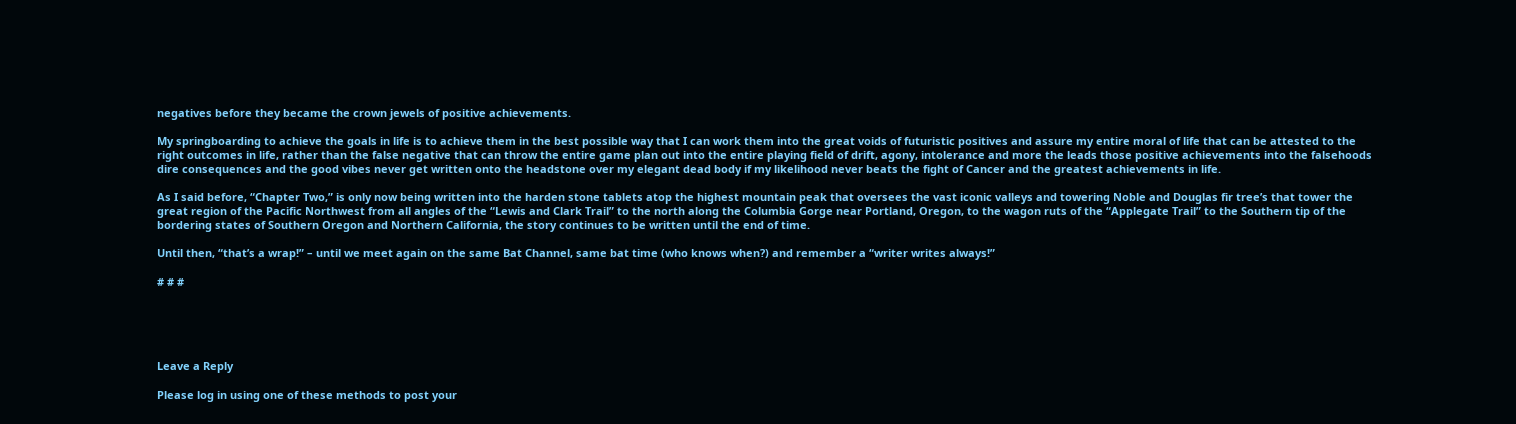negatives before they became the crown jewels of positive achievements.

My springboarding to achieve the goals in life is to achieve them in the best possible way that I can work them into the great voids of futuristic positives and assure my entire moral of life that can be attested to the right outcomes in life, rather than the false negative that can throw the entire game plan out into the entire playing field of drift, agony, intolerance and more the leads those positive achievements into the falsehoods dire consequences and the good vibes never get written onto the headstone over my elegant dead body if my likelihood never beats the fight of Cancer and the greatest achievements in life.

As I said before, “Chapter Two,” is only now being written into the harden stone tablets atop the highest mountain peak that oversees the vast iconic valleys and towering Noble and Douglas fir tree’s that tower the great region of the Pacific Northwest from all angles of the “Lewis and Clark Trail” to the north along the Columbia Gorge near Portland, Oregon, to the wagon ruts of the “Applegate Trail” to the Southern tip of the bordering states of Southern Oregon and Northern California, the story continues to be written until the end of time.

Until then, “that’s a wrap!” – until we meet again on the same Bat Channel, same bat time (who knows when?) and remember a “writer writes always!”

# # #





Leave a Reply

Please log in using one of these methods to post your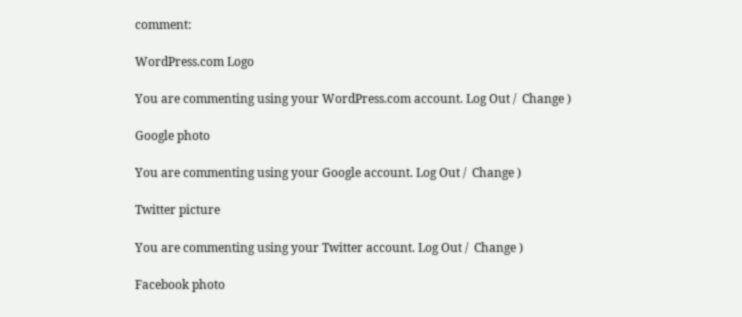comment:

WordPress.com Logo

You are commenting using your WordPress.com account. Log Out /  Change )

Google photo

You are commenting using your Google account. Log Out /  Change )

Twitter picture

You are commenting using your Twitter account. Log Out /  Change )

Facebook photo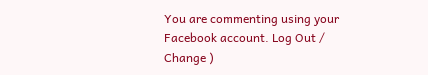You are commenting using your Facebook account. Log Out /  Change )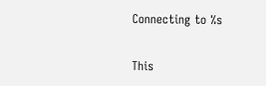Connecting to %s

This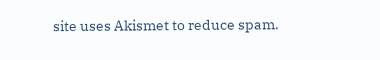site uses Akismet to reduce spam.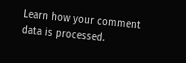Learn how your comment data is processed.